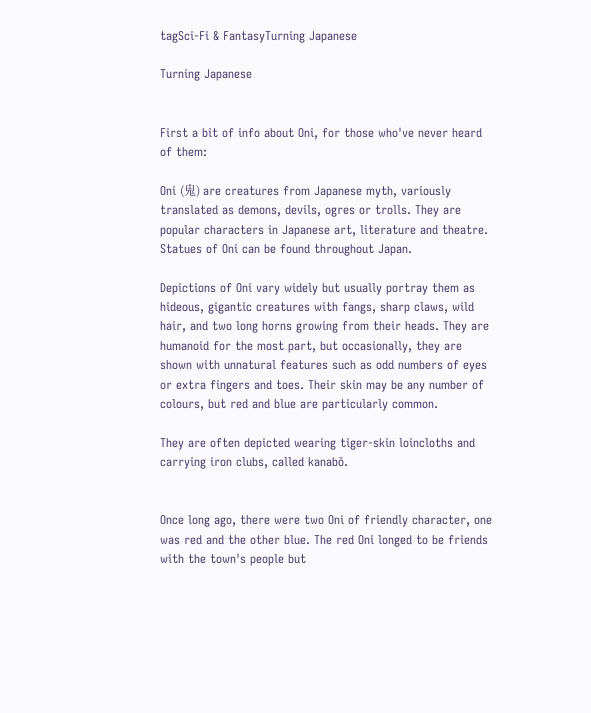tagSci-Fi & FantasyTurning Japanese

Turning Japanese


First a bit of info about Oni, for those who've never heard of them:

Oni (鬼) are creatures from Japanese myth, variously translated as demons, devils, ogres or trolls. They are popular characters in Japanese art, literature and theatre. Statues of Oni can be found throughout Japan.

Depictions of Oni vary widely but usually portray them as hideous, gigantic creatures with fangs, sharp claws, wild hair, and two long horns growing from their heads. They are humanoid for the most part, but occasionally, they are shown with unnatural features such as odd numbers of eyes or extra fingers and toes. Their skin may be any number of colours, but red and blue are particularly common.

They are often depicted wearing tiger-skin loincloths and carrying iron clubs, called kanabō.


Once long ago, there were two Oni of friendly character, one was red and the other blue. The red Oni longed to be friends with the town's people but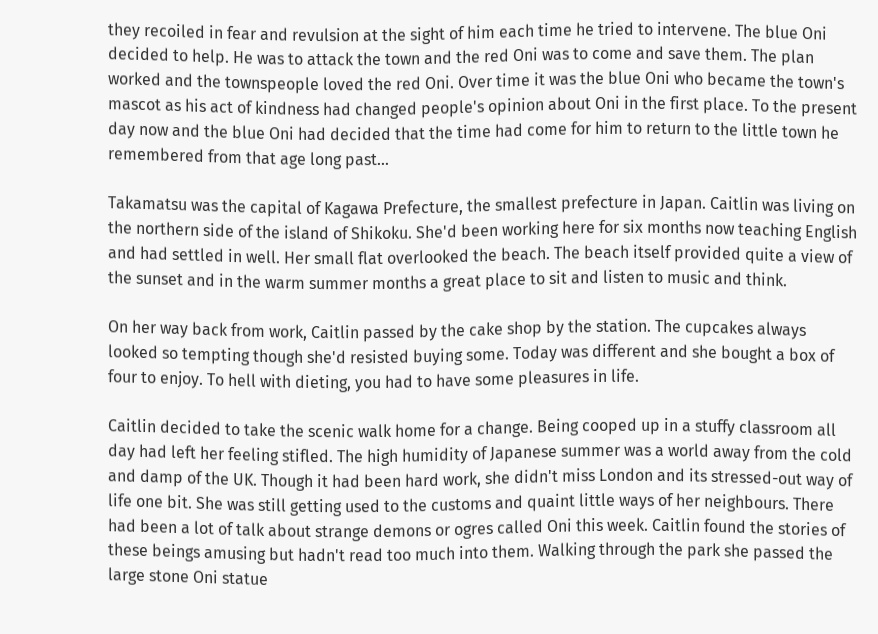they recoiled in fear and revulsion at the sight of him each time he tried to intervene. The blue Oni decided to help. He was to attack the town and the red Oni was to come and save them. The plan worked and the townspeople loved the red Oni. Over time it was the blue Oni who became the town's mascot as his act of kindness had changed people's opinion about Oni in the first place. To the present day now and the blue Oni had decided that the time had come for him to return to the little town he remembered from that age long past...

Takamatsu was the capital of Kagawa Prefecture, the smallest prefecture in Japan. Caitlin was living on the northern side of the island of Shikoku. She'd been working here for six months now teaching English and had settled in well. Her small flat overlooked the beach. The beach itself provided quite a view of the sunset and in the warm summer months a great place to sit and listen to music and think.

On her way back from work, Caitlin passed by the cake shop by the station. The cupcakes always looked so tempting though she'd resisted buying some. Today was different and she bought a box of four to enjoy. To hell with dieting, you had to have some pleasures in life.

Caitlin decided to take the scenic walk home for a change. Being cooped up in a stuffy classroom all day had left her feeling stifled. The high humidity of Japanese summer was a world away from the cold and damp of the UK. Though it had been hard work, she didn't miss London and its stressed-out way of life one bit. She was still getting used to the customs and quaint little ways of her neighbours. There had been a lot of talk about strange demons or ogres called Oni this week. Caitlin found the stories of these beings amusing but hadn't read too much into them. Walking through the park she passed the large stone Oni statue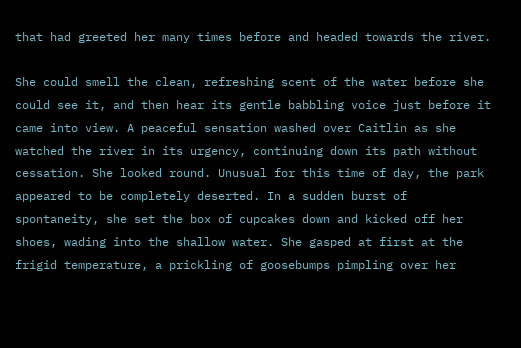that had greeted her many times before and headed towards the river.

She could smell the clean, refreshing scent of the water before she could see it, and then hear its gentle babbling voice just before it came into view. A peaceful sensation washed over Caitlin as she watched the river in its urgency, continuing down its path without cessation. She looked round. Unusual for this time of day, the park appeared to be completely deserted. In a sudden burst of spontaneity, she set the box of cupcakes down and kicked off her shoes, wading into the shallow water. She gasped at first at the frigid temperature, a prickling of goosebumps pimpling over her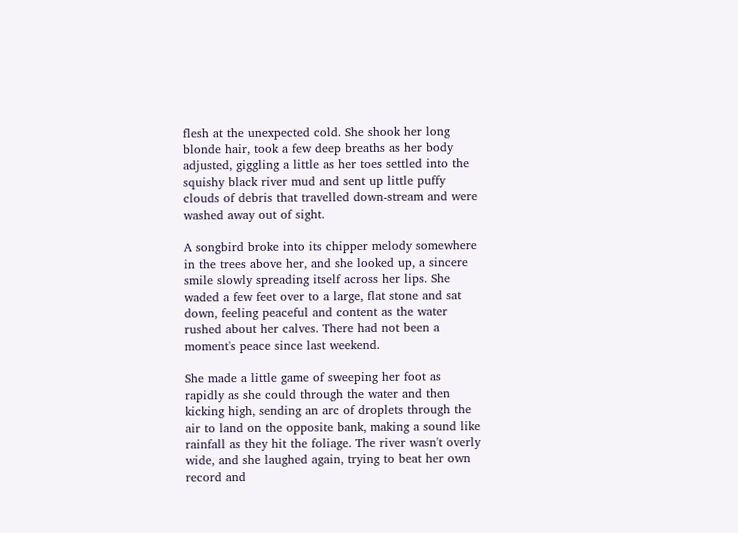flesh at the unexpected cold. She shook her long blonde hair, took a few deep breaths as her body adjusted, giggling a little as her toes settled into the squishy black river mud and sent up little puffy clouds of debris that travelled down-stream and were washed away out of sight.

A songbird broke into its chipper melody somewhere in the trees above her, and she looked up, a sincere smile slowly spreading itself across her lips. She waded a few feet over to a large, flat stone and sat down, feeling peaceful and content as the water rushed about her calves. There had not been a moment's peace since last weekend.

She made a little game of sweeping her foot as rapidly as she could through the water and then kicking high, sending an arc of droplets through the air to land on the opposite bank, making a sound like rainfall as they hit the foliage. The river wasn't overly wide, and she laughed again, trying to beat her own record and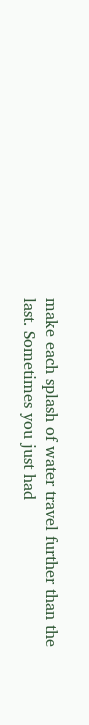make each splash of water travel further than the last. Sometimes you just had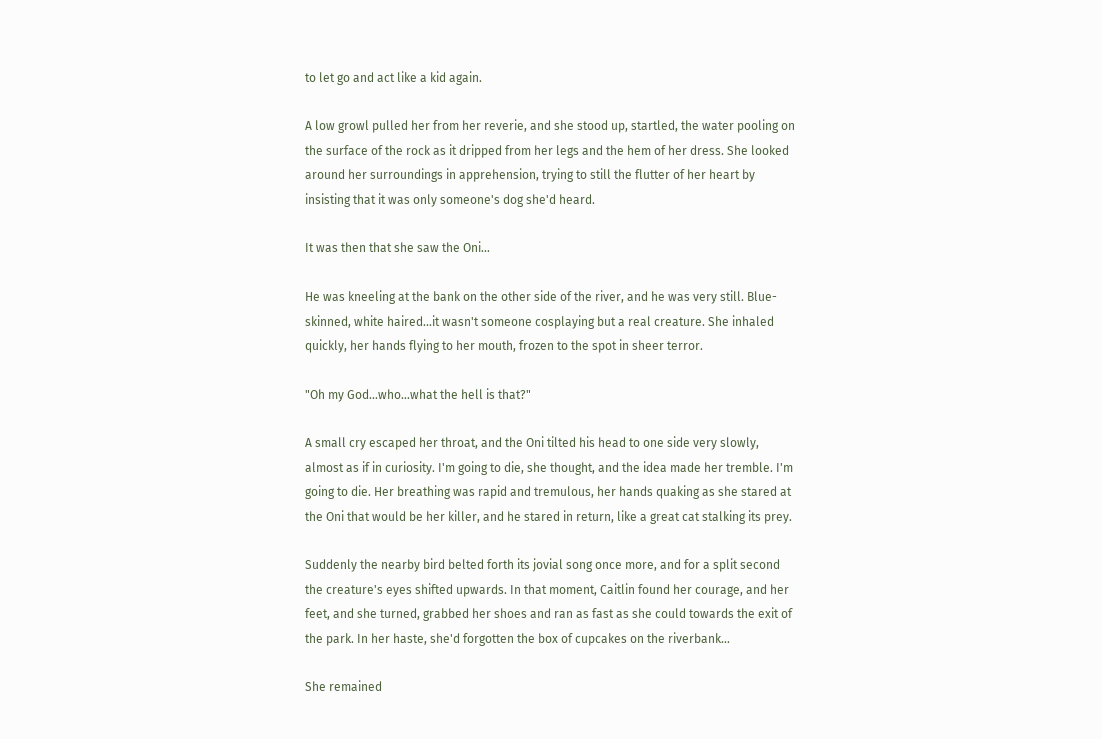to let go and act like a kid again.

A low growl pulled her from her reverie, and she stood up, startled, the water pooling on the surface of the rock as it dripped from her legs and the hem of her dress. She looked around her surroundings in apprehension, trying to still the flutter of her heart by insisting that it was only someone's dog she'd heard.

It was then that she saw the Oni...

He was kneeling at the bank on the other side of the river, and he was very still. Blue-skinned, white haired...it wasn't someone cosplaying but a real creature. She inhaled quickly, her hands flying to her mouth, frozen to the spot in sheer terror.

"Oh my God...who...what the hell is that?"

A small cry escaped her throat, and the Oni tilted his head to one side very slowly, almost as if in curiosity. I'm going to die, she thought, and the idea made her tremble. I'm going to die. Her breathing was rapid and tremulous, her hands quaking as she stared at the Oni that would be her killer, and he stared in return, like a great cat stalking its prey.

Suddenly the nearby bird belted forth its jovial song once more, and for a split second the creature's eyes shifted upwards. In that moment, Caitlin found her courage, and her feet, and she turned, grabbed her shoes and ran as fast as she could towards the exit of the park. In her haste, she'd forgotten the box of cupcakes on the riverbank...

She remained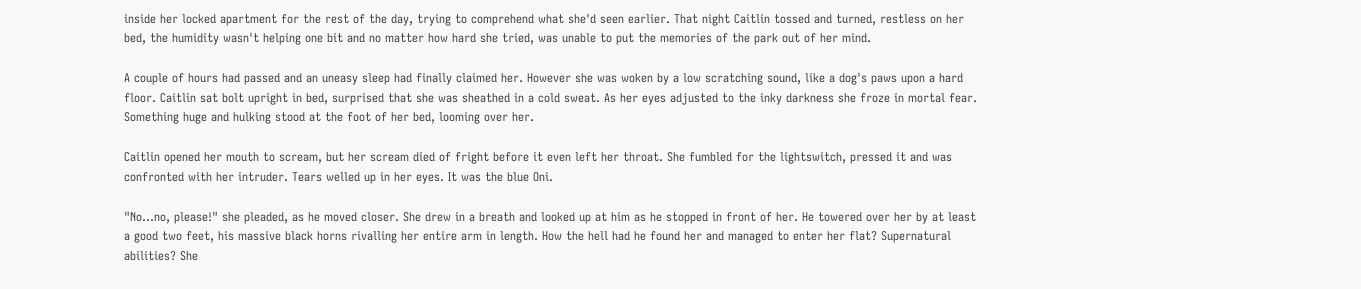inside her locked apartment for the rest of the day, trying to comprehend what she'd seen earlier. That night Caitlin tossed and turned, restless on her bed, the humidity wasn't helping one bit and no matter how hard she tried, was unable to put the memories of the park out of her mind.

A couple of hours had passed and an uneasy sleep had finally claimed her. However she was woken by a low scratching sound, like a dog's paws upon a hard floor. Caitlin sat bolt upright in bed, surprised that she was sheathed in a cold sweat. As her eyes adjusted to the inky darkness she froze in mortal fear. Something huge and hulking stood at the foot of her bed, looming over her.

Caitlin opened her mouth to scream, but her scream died of fright before it even left her throat. She fumbled for the lightswitch, pressed it and was confronted with her intruder. Tears welled up in her eyes. It was the blue Oni.

"No...no, please!" she pleaded, as he moved closer. She drew in a breath and looked up at him as he stopped in front of her. He towered over her by at least a good two feet, his massive black horns rivalling her entire arm in length. How the hell had he found her and managed to enter her flat? Supernatural abilities? She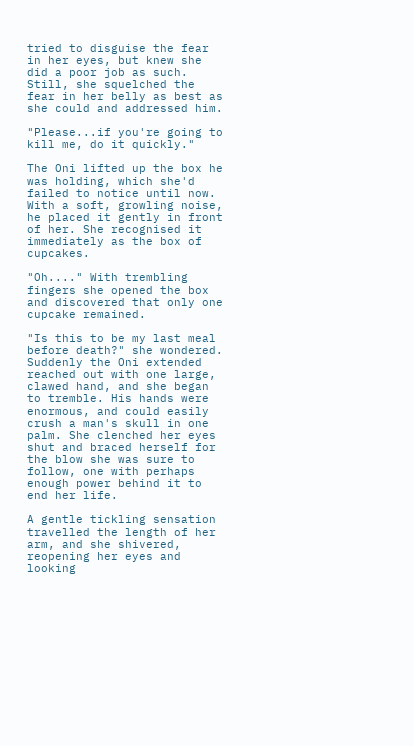tried to disguise the fear in her eyes, but knew she did a poor job as such. Still, she squelched the fear in her belly as best as she could and addressed him.

"Please...if you're going to kill me, do it quickly."

The Oni lifted up the box he was holding, which she'd failed to notice until now. With a soft, growling noise, he placed it gently in front of her. She recognised it immediately as the box of cupcakes.

"Oh...." With trembling fingers she opened the box and discovered that only one cupcake remained.

"Is this to be my last meal before death?" she wondered. Suddenly the Oni extended reached out with one large, clawed hand, and she began to tremble. His hands were enormous, and could easily crush a man's skull in one palm. She clenched her eyes shut and braced herself for the blow she was sure to follow, one with perhaps enough power behind it to end her life.

A gentle tickling sensation travelled the length of her arm, and she shivered, reopening her eyes and looking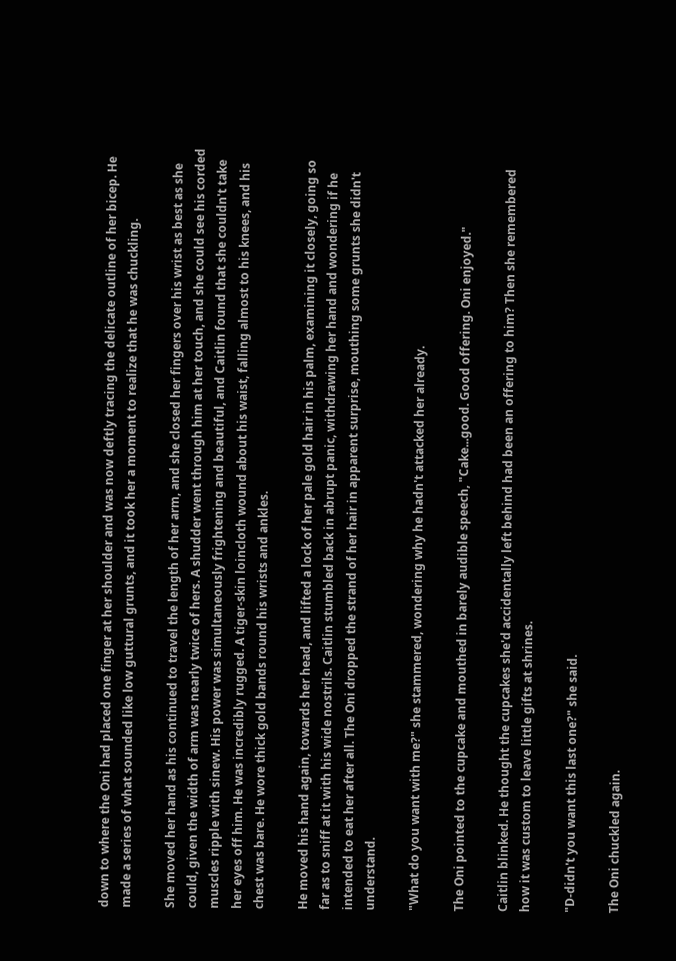down to where the Oni had placed one finger at her shoulder and was now deftly tracing the delicate outline of her bicep. He made a series of what sounded like low guttural grunts, and it took her a moment to realize that he was chuckling.

She moved her hand as his continued to travel the length of her arm, and she closed her fingers over his wrist as best as she could, given the width of arm was nearly twice of hers. A shudder went through him at her touch, and she could see his corded muscles ripple with sinew. His power was simultaneously frightening and beautiful, and Caitlin found that she couldn't take her eyes off him. He was incredibly rugged. A tiger-skin loincloth wound about his waist, falling almost to his knees, and his chest was bare. He wore thick gold bands round his wrists and ankles.

He moved his hand again, towards her head, and lifted a lock of her pale gold hair in his palm, examining it closely, going so far as to sniff at it with his wide nostrils. Caitlin stumbled back in abrupt panic, withdrawing her hand and wondering if he intended to eat her after all. The Oni dropped the strand of her hair in apparent surprise, mouthing some grunts she didn't understand.

"What do you want with me?" she stammered, wondering why he hadn't attacked her already.

The Oni pointed to the cupcake and mouthed in barely audible speech, "Cake...good. Good offering. Oni enjoyed."

Caitlin blinked. He thought the cupcakes she'd accidentally left behind had been an offering to him? Then she remembered how it was custom to leave little gifts at shrines.

"D-didn't you want this last one?" she said.

The Oni chuckled again.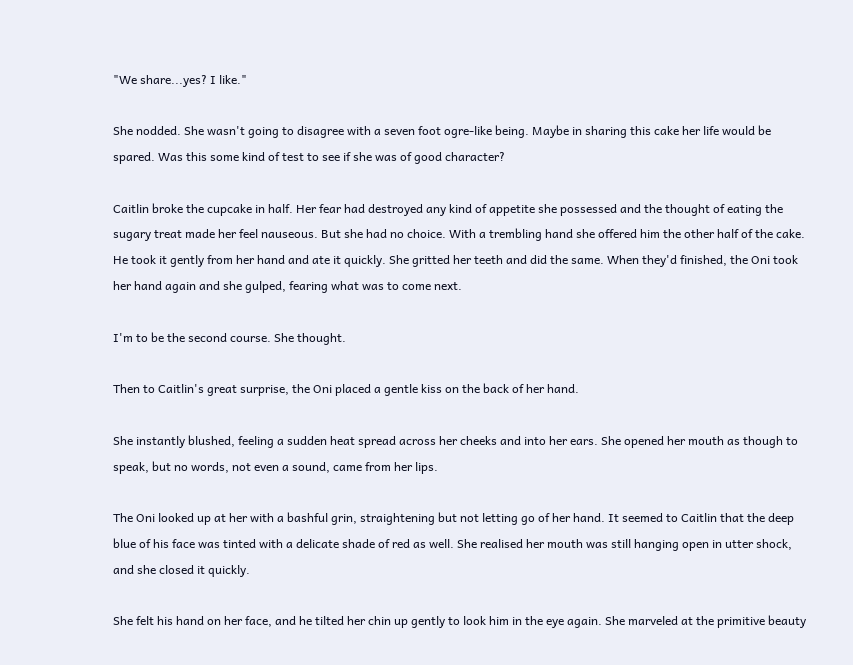"We share...yes? I like."

She nodded. She wasn't going to disagree with a seven foot ogre-like being. Maybe in sharing this cake her life would be spared. Was this some kind of test to see if she was of good character?

Caitlin broke the cupcake in half. Her fear had destroyed any kind of appetite she possessed and the thought of eating the sugary treat made her feel nauseous. But she had no choice. With a trembling hand she offered him the other half of the cake. He took it gently from her hand and ate it quickly. She gritted her teeth and did the same. When they'd finished, the Oni took her hand again and she gulped, fearing what was to come next.

I'm to be the second course. She thought.

Then to Caitlin's great surprise, the Oni placed a gentle kiss on the back of her hand.

She instantly blushed, feeling a sudden heat spread across her cheeks and into her ears. She opened her mouth as though to speak, but no words, not even a sound, came from her lips.

The Oni looked up at her with a bashful grin, straightening but not letting go of her hand. It seemed to Caitlin that the deep blue of his face was tinted with a delicate shade of red as well. She realised her mouth was still hanging open in utter shock, and she closed it quickly.

She felt his hand on her face, and he tilted her chin up gently to look him in the eye again. She marveled at the primitive beauty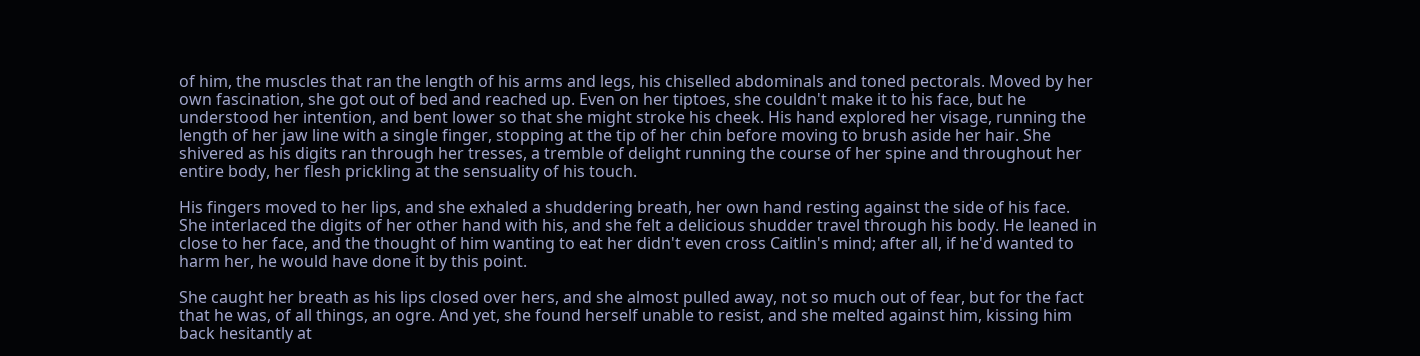of him, the muscles that ran the length of his arms and legs, his chiselled abdominals and toned pectorals. Moved by her own fascination, she got out of bed and reached up. Even on her tiptoes, she couldn't make it to his face, but he understood her intention, and bent lower so that she might stroke his cheek. His hand explored her visage, running the length of her jaw line with a single finger, stopping at the tip of her chin before moving to brush aside her hair. She shivered as his digits ran through her tresses, a tremble of delight running the course of her spine and throughout her entire body, her flesh prickling at the sensuality of his touch.

His fingers moved to her lips, and she exhaled a shuddering breath, her own hand resting against the side of his face. She interlaced the digits of her other hand with his, and she felt a delicious shudder travel through his body. He leaned in close to her face, and the thought of him wanting to eat her didn't even cross Caitlin's mind; after all, if he'd wanted to harm her, he would have done it by this point.

She caught her breath as his lips closed over hers, and she almost pulled away, not so much out of fear, but for the fact that he was, of all things, an ogre. And yet, she found herself unable to resist, and she melted against him, kissing him back hesitantly at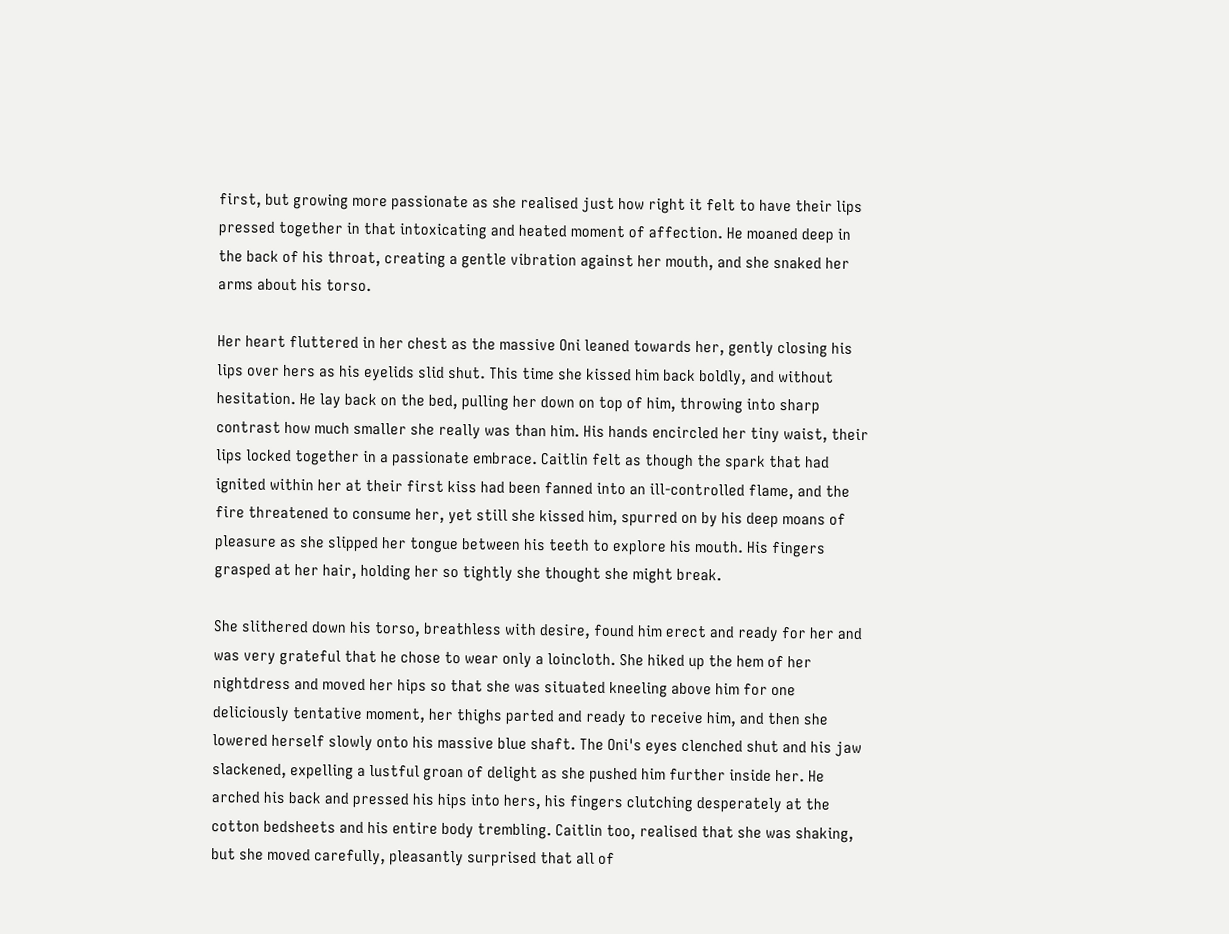first, but growing more passionate as she realised just how right it felt to have their lips pressed together in that intoxicating and heated moment of affection. He moaned deep in the back of his throat, creating a gentle vibration against her mouth, and she snaked her arms about his torso.

Her heart fluttered in her chest as the massive Oni leaned towards her, gently closing his lips over hers as his eyelids slid shut. This time she kissed him back boldly, and without hesitation. He lay back on the bed, pulling her down on top of him, throwing into sharp contrast how much smaller she really was than him. His hands encircled her tiny waist, their lips locked together in a passionate embrace. Caitlin felt as though the spark that had ignited within her at their first kiss had been fanned into an ill-controlled flame, and the fire threatened to consume her, yet still she kissed him, spurred on by his deep moans of pleasure as she slipped her tongue between his teeth to explore his mouth. His fingers grasped at her hair, holding her so tightly she thought she might break.

She slithered down his torso, breathless with desire, found him erect and ready for her and was very grateful that he chose to wear only a loincloth. She hiked up the hem of her nightdress and moved her hips so that she was situated kneeling above him for one deliciously tentative moment, her thighs parted and ready to receive him, and then she lowered herself slowly onto his massive blue shaft. The Oni's eyes clenched shut and his jaw slackened, expelling a lustful groan of delight as she pushed him further inside her. He arched his back and pressed his hips into hers, his fingers clutching desperately at the cotton bedsheets and his entire body trembling. Caitlin too, realised that she was shaking, but she moved carefully, pleasantly surprised that all of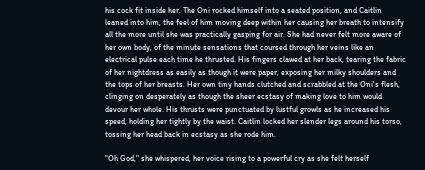his cock fit inside her. The Oni rocked himself into a seated position, and Caitlin leaned into him, the feel of him moving deep within her causing her breath to intensify all the more until she was practically gasping for air. She had never felt more aware of her own body, of the minute sensations that coursed through her veins like an electrical pulse each time he thrusted. His fingers clawed at her back, tearing the fabric of her nightdress as easily as though it were paper, exposing her milky shoulders and the tops of her breasts. Her own tiny hands clutched and scrabbled at the Oni's flesh, clinging on desperately as though the sheer ecstasy of making love to him would devour her whole. His thrusts were punctuated by lustful growls as he increased his speed, holding her tightly by the waist. Caitlin locked her slender legs around his torso, tossing her head back in ecstasy as she rode him.

"Oh God," she whispered, her voice rising to a powerful cry as she felt herself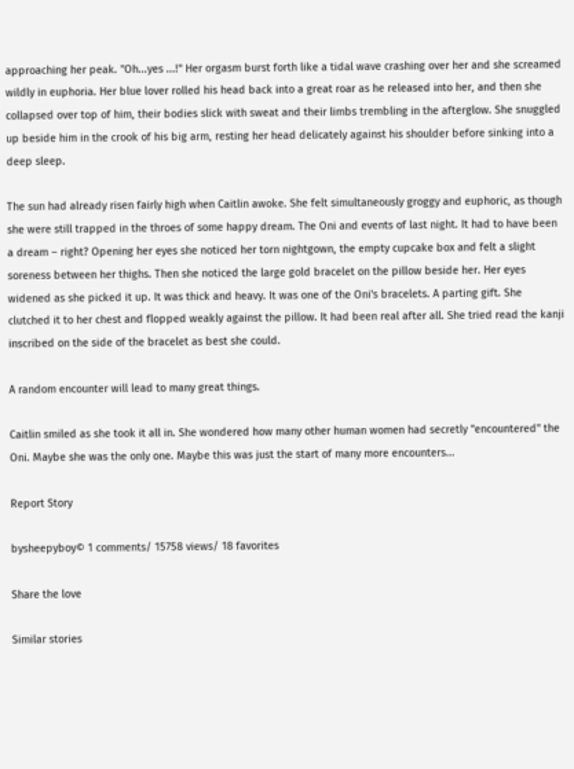approaching her peak. "Oh...yes ...!" Her orgasm burst forth like a tidal wave crashing over her and she screamed wildly in euphoria. Her blue lover rolled his head back into a great roar as he released into her, and then she collapsed over top of him, their bodies slick with sweat and their limbs trembling in the afterglow. She snuggled up beside him in the crook of his big arm, resting her head delicately against his shoulder before sinking into a deep sleep.

The sun had already risen fairly high when Caitlin awoke. She felt simultaneously groggy and euphoric, as though she were still trapped in the throes of some happy dream. The Oni and events of last night. It had to have been a dream – right? Opening her eyes she noticed her torn nightgown, the empty cupcake box and felt a slight soreness between her thighs. Then she noticed the large gold bracelet on the pillow beside her. Her eyes widened as she picked it up. It was thick and heavy. It was one of the Oni's bracelets. A parting gift. She clutched it to her chest and flopped weakly against the pillow. It had been real after all. She tried read the kanji inscribed on the side of the bracelet as best she could.

A random encounter will lead to many great things.

Caitlin smiled as she took it all in. She wondered how many other human women had secretly "encountered" the Oni. Maybe she was the only one. Maybe this was just the start of many more encounters...

Report Story

bysheepyboy© 1 comments/ 15758 views/ 18 favorites

Share the love

Similar stories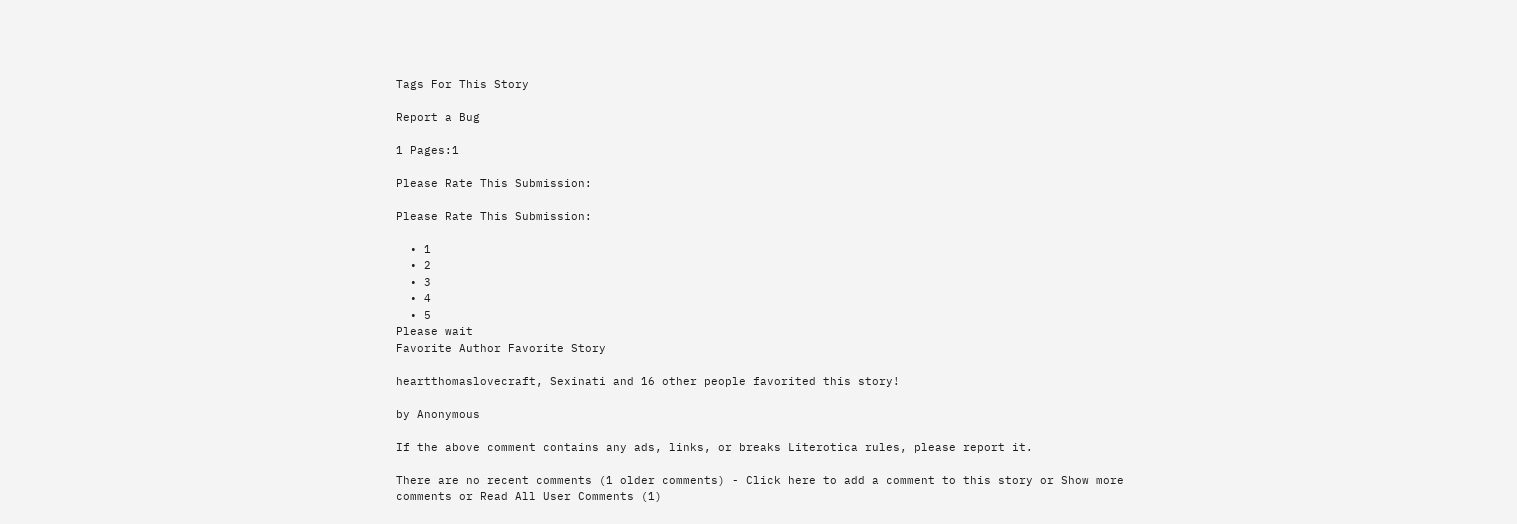Tags For This Story

Report a Bug

1 Pages:1

Please Rate This Submission:

Please Rate This Submission:

  • 1
  • 2
  • 3
  • 4
  • 5
Please wait
Favorite Author Favorite Story

heartthomaslovecraft, Sexinati and 16 other people favorited this story!

by Anonymous

If the above comment contains any ads, links, or breaks Literotica rules, please report it.

There are no recent comments (1 older comments) - Click here to add a comment to this story or Show more comments or Read All User Comments (1)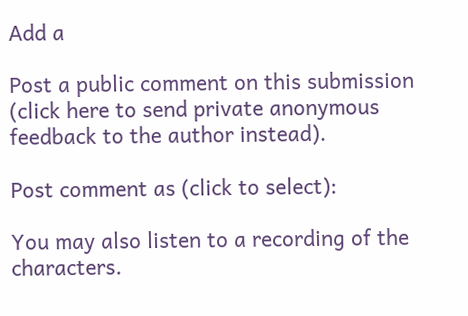Add a

Post a public comment on this submission (click here to send private anonymous feedback to the author instead).

Post comment as (click to select):

You may also listen to a recording of the characters.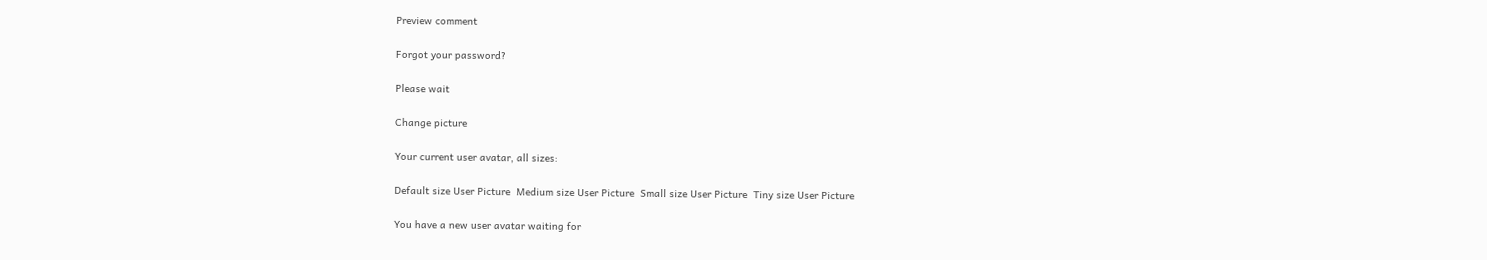Preview comment

Forgot your password?

Please wait

Change picture

Your current user avatar, all sizes:

Default size User Picture  Medium size User Picture  Small size User Picture  Tiny size User Picture

You have a new user avatar waiting for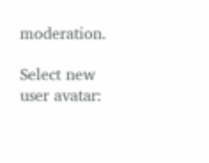moderation.

Select new user avatar: